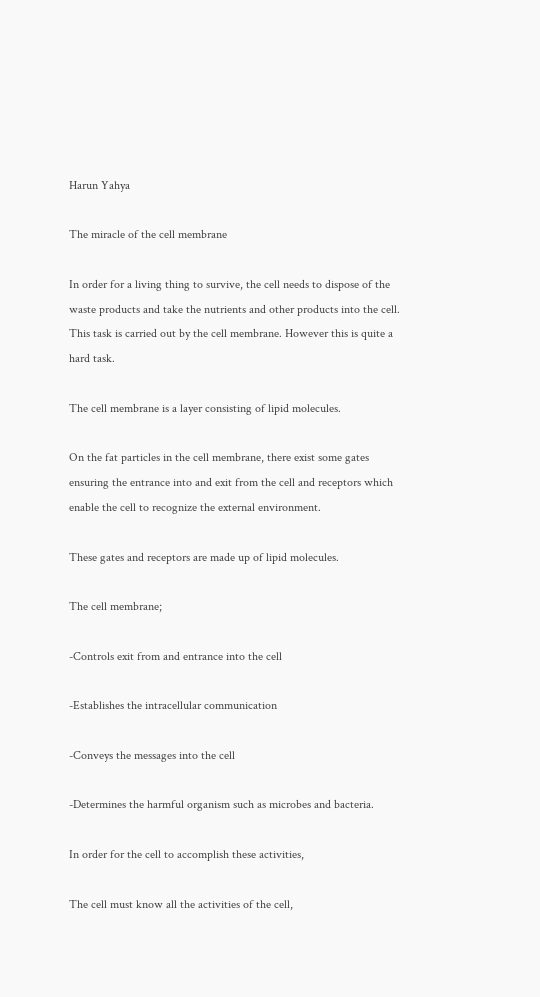Harun Yahya

The miracle of the cell membrane

In order for a living thing to survive, the cell needs to dispose of the waste products and take the nutrients and other products into the cell. This task is carried out by the cell membrane. However this is quite a hard task.

The cell membrane is a layer consisting of lipid molecules.

On the fat particles in the cell membrane, there exist some gates ensuring the entrance into and exit from the cell and receptors which enable the cell to recognize the external environment.

These gates and receptors are made up of lipid molecules.

The cell membrane;

-Controls exit from and entrance into the cell

-Establishes the intracellular communication

-Conveys the messages into the cell

-Determines the harmful organism such as microbes and bacteria.

In order for the cell to accomplish these activities,

The cell must know all the activities of the cell,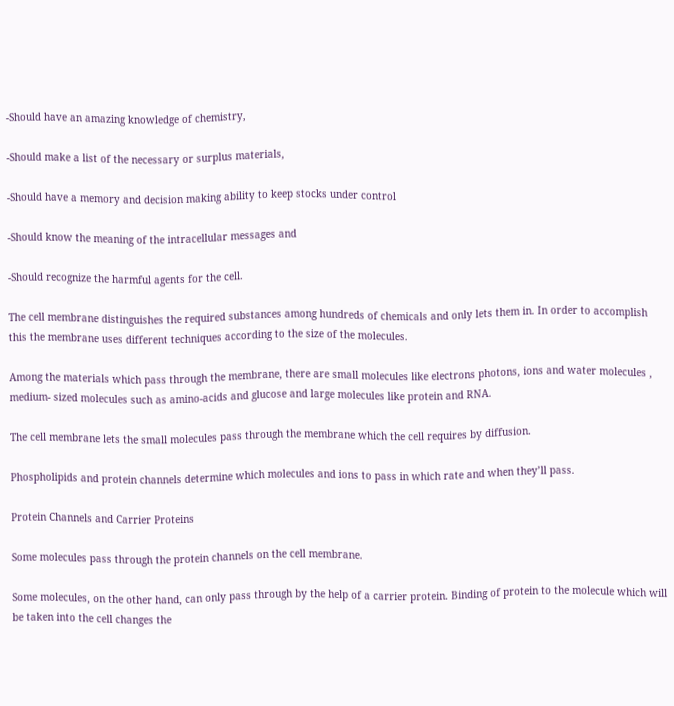-Should have an amazing knowledge of chemistry,

-Should make a list of the necessary or surplus materials,

-Should have a memory and decision making ability to keep stocks under control

-Should know the meaning of the intracellular messages and

-Should recognize the harmful agents for the cell.

The cell membrane distinguishes the required substances among hundreds of chemicals and only lets them in. In order to accomplish this the membrane uses different techniques according to the size of the molecules.

Among the materials which pass through the membrane, there are small molecules like electrons photons, ions and water molecules , medium- sized molecules such as amino-acids and glucose and large molecules like protein and RNA.

The cell membrane lets the small molecules pass through the membrane which the cell requires by diffusion.

Phospholipids and protein channels determine which molecules and ions to pass in which rate and when they’ll pass.

Protein Channels and Carrier Proteins

Some molecules pass through the protein channels on the cell membrane.

Some molecules, on the other hand, can only pass through by the help of a carrier protein. Binding of protein to the molecule which will be taken into the cell changes the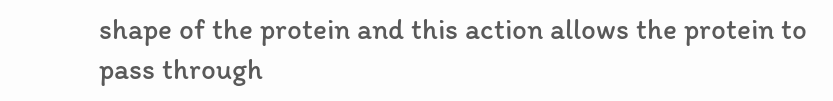shape of the protein and this action allows the protein to pass through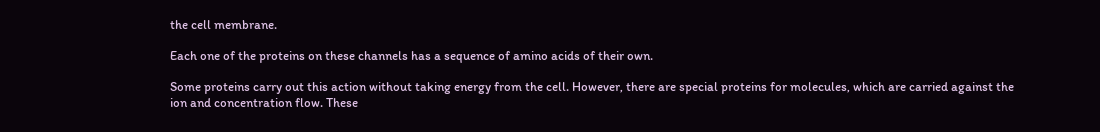the cell membrane.

Each one of the proteins on these channels has a sequence of amino acids of their own.

Some proteins carry out this action without taking energy from the cell. However, there are special proteins for molecules, which are carried against the ion and concentration flow. These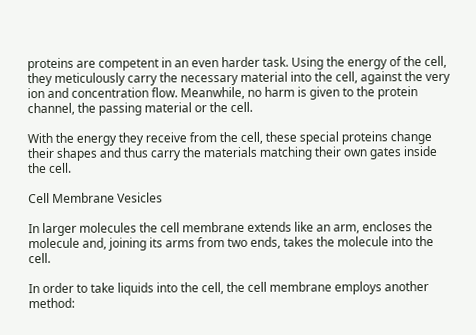proteins are competent in an even harder task. Using the energy of the cell, they meticulously carry the necessary material into the cell, against the very ion and concentration flow. Meanwhile, no harm is given to the protein channel, the passing material or the cell.

With the energy they receive from the cell, these special proteins change their shapes and thus carry the materials matching their own gates inside the cell.

Cell Membrane Vesicles

In larger molecules the cell membrane extends like an arm, encloses the molecule and, joining its arms from two ends, takes the molecule into the cell.

In order to take liquids into the cell, the cell membrane employs another method: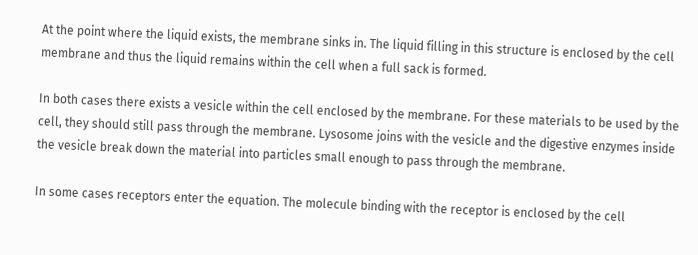At the point where the liquid exists, the membrane sinks in. The liquid filling in this structure is enclosed by the cell membrane and thus the liquid remains within the cell when a full sack is formed.

In both cases there exists a vesicle within the cell enclosed by the membrane. For these materials to be used by the cell, they should still pass through the membrane. Lysosome joins with the vesicle and the digestive enzymes inside the vesicle break down the material into particles small enough to pass through the membrane.

In some cases receptors enter the equation. The molecule binding with the receptor is enclosed by the cell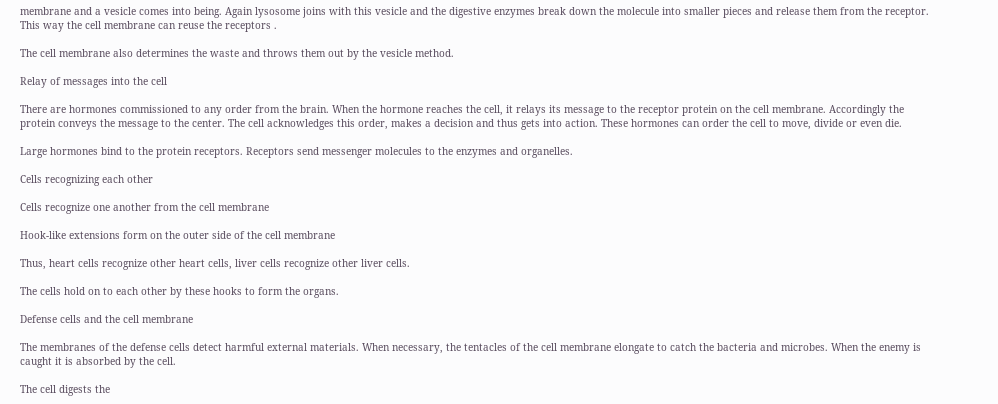membrane and a vesicle comes into being. Again lysosome joins with this vesicle and the digestive enzymes break down the molecule into smaller pieces and release them from the receptor. This way the cell membrane can reuse the receptors .

The cell membrane also determines the waste and throws them out by the vesicle method.

Relay of messages into the cell

There are hormones commissioned to any order from the brain. When the hormone reaches the cell, it relays its message to the receptor protein on the cell membrane. Accordingly the protein conveys the message to the center. The cell acknowledges this order, makes a decision and thus gets into action. These hormones can order the cell to move, divide or even die.

Large hormones bind to the protein receptors. Receptors send messenger molecules to the enzymes and organelles.

Cells recognizing each other

Cells recognize one another from the cell membrane

Hook-like extensions form on the outer side of the cell membrane

Thus, heart cells recognize other heart cells, liver cells recognize other liver cells.

The cells hold on to each other by these hooks to form the organs.

Defense cells and the cell membrane

The membranes of the defense cells detect harmful external materials. When necessary, the tentacles of the cell membrane elongate to catch the bacteria and microbes. When the enemy is caught it is absorbed by the cell.

The cell digests the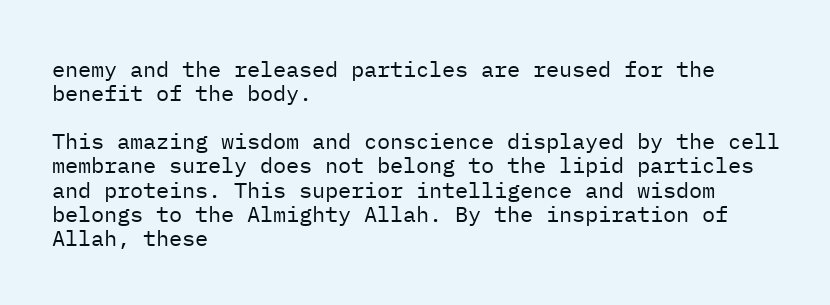enemy and the released particles are reused for the benefit of the body.

This amazing wisdom and conscience displayed by the cell membrane surely does not belong to the lipid particles and proteins. This superior intelligence and wisdom belongs to the Almighty Allah. By the inspiration of Allah, these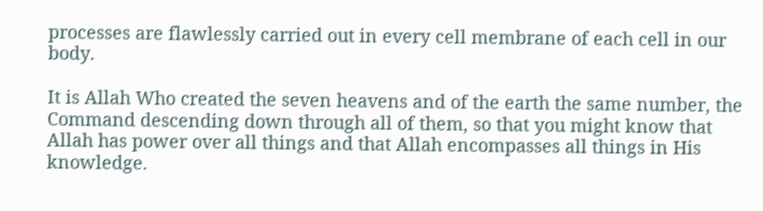processes are flawlessly carried out in every cell membrane of each cell in our body.

It is Allah Who created the seven heavens and of the earth the same number, the Command descending down through all of them, so that you might know that Allah has power over all things and that Allah encompasses all things in His knowledge.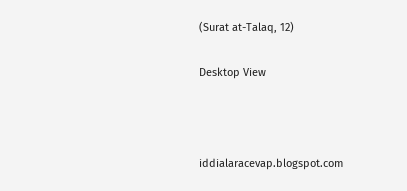(Surat at-Talaq, 12)

Desktop View



iddialaracevap.blogspot.com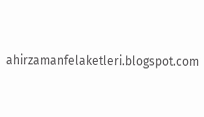ahirzamanfelaketleri.blogspot.com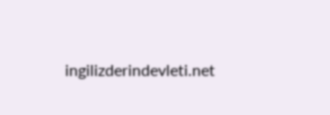ingilizderindevleti.net